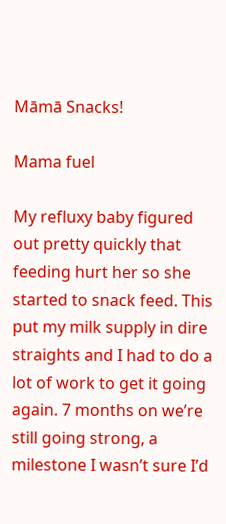Māmā Snacks!

Mama fuel

My refluxy baby figured out pretty quickly that feeding hurt her so she started to snack feed. This put my milk supply in dire straights and I had to do a lot of work to get it going again. 7 months on we’re still going strong, a milestone I wasn’t sure I’d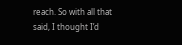reach. So with all that said, I thought I’d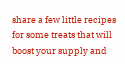share a few little recipes for some treats that will boost your supply and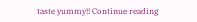taste yummy!! Continue reading